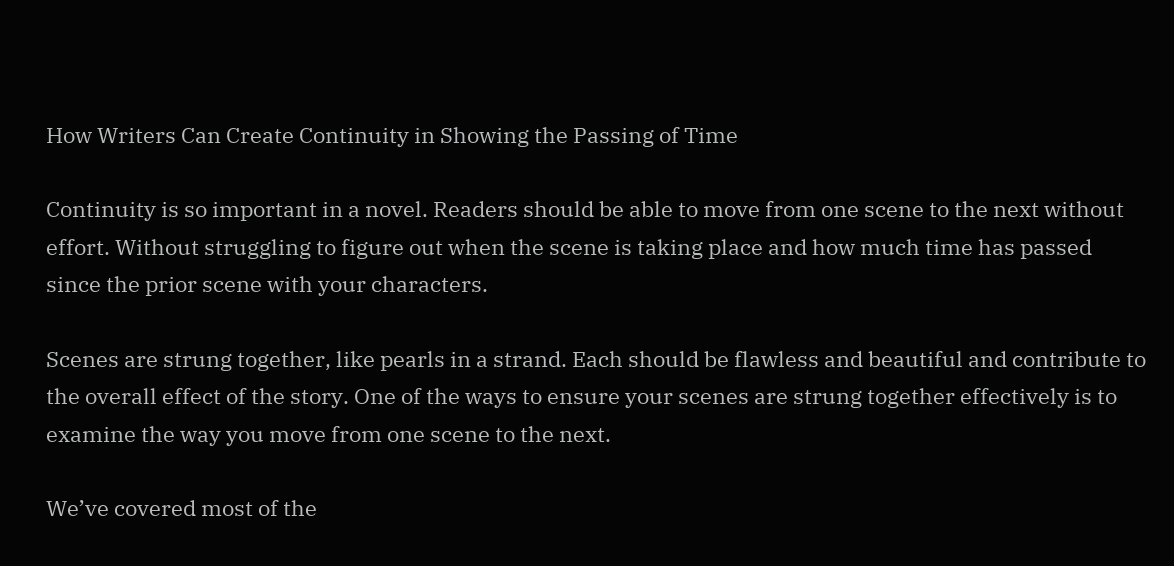How Writers Can Create Continuity in Showing the Passing of Time

Continuity is so important in a novel. Readers should be able to move from one scene to the next without effort. Without struggling to figure out when the scene is taking place and how much time has passed since the prior scene with your characters.

Scenes are strung together, like pearls in a strand. Each should be flawless and beautiful and contribute to the overall effect of the story. One of the ways to ensure your scenes are strung together effectively is to examine the way you move from one scene to the next.

We’ve covered most of the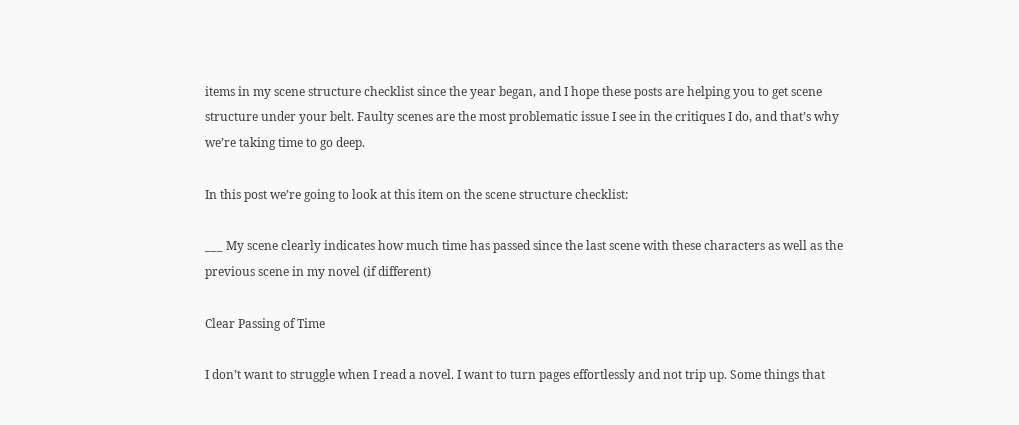items in my scene structure checklist since the year began, and I hope these posts are helping you to get scene structure under your belt. Faulty scenes are the most problematic issue I see in the critiques I do, and that’s why we’re taking time to go deep.

In this post we’re going to look at this item on the scene structure checklist:

___ My scene clearly indicates how much time has passed since the last scene with these characters as well as the previous scene in my novel (if different)

Clear Passing of Time

I don’t want to struggle when I read a novel. I want to turn pages effortlessly and not trip up. Some things that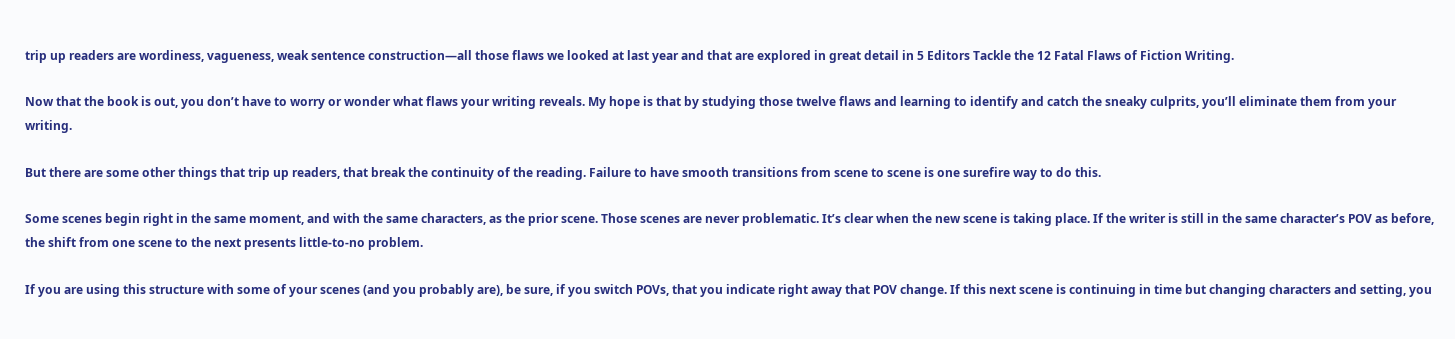trip up readers are wordiness, vagueness, weak sentence construction—all those flaws we looked at last year and that are explored in great detail in 5 Editors Tackle the 12 Fatal Flaws of Fiction Writing.

Now that the book is out, you don’t have to worry or wonder what flaws your writing reveals. My hope is that by studying those twelve flaws and learning to identify and catch the sneaky culprits, you’ll eliminate them from your writing.

But there are some other things that trip up readers, that break the continuity of the reading. Failure to have smooth transitions from scene to scene is one surefire way to do this.

Some scenes begin right in the same moment, and with the same characters, as the prior scene. Those scenes are never problematic. It’s clear when the new scene is taking place. If the writer is still in the same character’s POV as before, the shift from one scene to the next presents little-to-no problem.

If you are using this structure with some of your scenes (and you probably are), be sure, if you switch POVs, that you indicate right away that POV change. If this next scene is continuing in time but changing characters and setting, you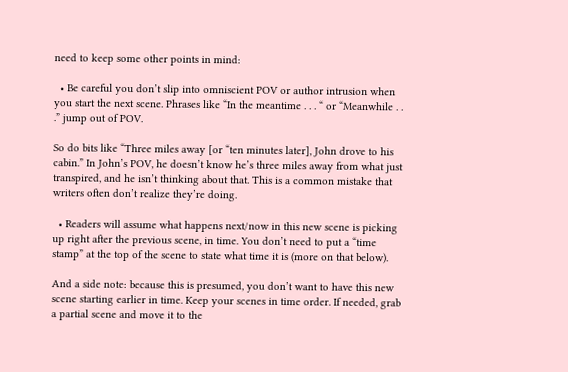need to keep some other points in mind:

  • Be careful you don’t slip into omniscient POV or author intrusion when you start the next scene. Phrases like “In the meantime . . . “ or “Meanwhile . . .” jump out of POV.

So do bits like “Three miles away [or “ten minutes later], John drove to his cabin.” In John’s POV, he doesn’t know he’s three miles away from what just transpired, and he isn’t thinking about that. This is a common mistake that writers often don’t realize they’re doing.

  • Readers will assume what happens next/now in this new scene is picking up right after the previous scene, in time. You don’t need to put a “time stamp” at the top of the scene to state what time it is (more on that below).

And a side note: because this is presumed, you don’t want to have this new scene starting earlier in time. Keep your scenes in time order. If needed, grab a partial scene and move it to the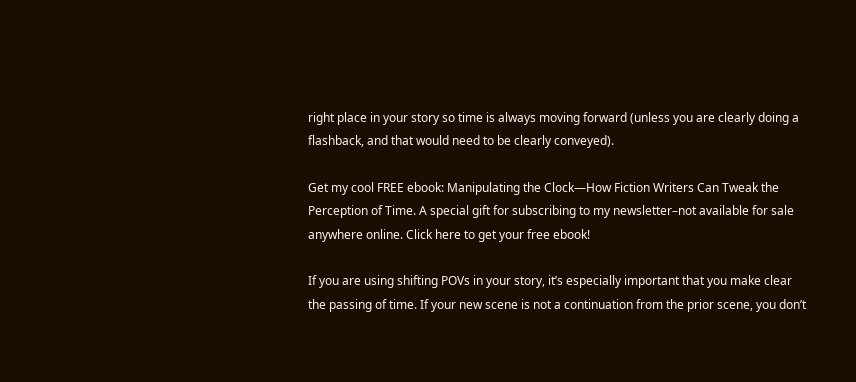right place in your story so time is always moving forward (unless you are clearly doing a flashback, and that would need to be clearly conveyed).

Get my cool FREE ebook: Manipulating the Clock—How Fiction Writers Can Tweak the Perception of Time. A special gift for subscribing to my newsletter–not available for sale anywhere online. Click here to get your free ebook!

If you are using shifting POVs in your story, it’s especially important that you make clear the passing of time. If your new scene is not a continuation from the prior scene, you don’t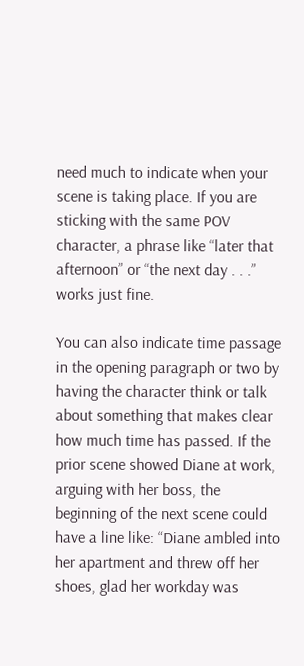need much to indicate when your scene is taking place. If you are sticking with the same POV character, a phrase like “later that afternoon” or “the next day . . .” works just fine.

You can also indicate time passage in the opening paragraph or two by having the character think or talk about something that makes clear how much time has passed. If the prior scene showed Diane at work, arguing with her boss, the beginning of the next scene could have a line like: “Diane ambled into her apartment and threw off her shoes, glad her workday was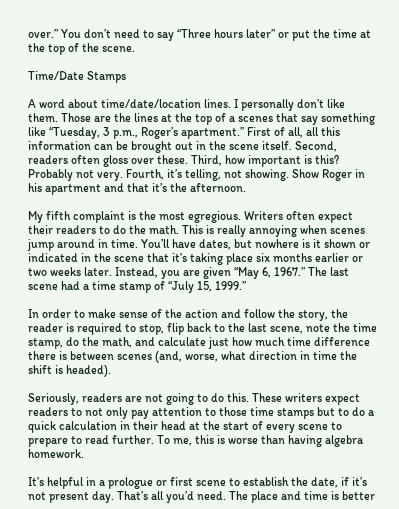over.” You don’t need to say “Three hours later” or put the time at the top of the scene.

Time/Date Stamps

A word about time/date/location lines. I personally don’t like them. Those are the lines at the top of a scenes that say something like “Tuesday, 3 p.m., Roger’s apartment.” First of all, all this information can be brought out in the scene itself. Second, readers often gloss over these. Third, how important is this? Probably not very. Fourth, it’s telling, not showing. Show Roger in his apartment and that it’s the afternoon.

My fifth complaint is the most egregious. Writers often expect their readers to do the math. This is really annoying when scenes jump around in time. You’ll have dates, but nowhere is it shown or indicated in the scene that it’s taking place six months earlier or two weeks later. Instead, you are given “May 6, 1967.” The last scene had a time stamp of “July 15, 1999.”

In order to make sense of the action and follow the story, the reader is required to stop, flip back to the last scene, note the time stamp, do the math, and calculate just how much time difference there is between scenes (and, worse, what direction in time the shift is headed).

Seriously, readers are not going to do this. These writers expect readers to not only pay attention to those time stamps but to do a quick calculation in their head at the start of every scene to prepare to read further. To me, this is worse than having algebra homework.

It’s helpful in a prologue or first scene to establish the date, if it’s not present day. That’s all you’d need. The place and time is better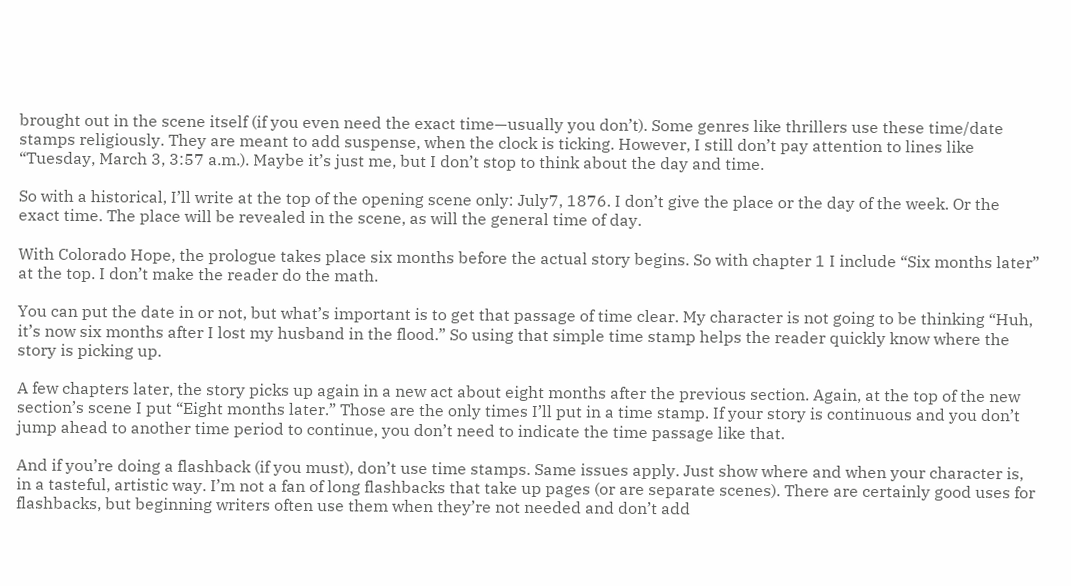brought out in the scene itself (if you even need the exact time—usually you don’t). Some genres like thrillers use these time/date stamps religiously. They are meant to add suspense, when the clock is ticking. However, I still don’t pay attention to lines like “Tuesday, March 3, 3:57 a.m.). Maybe it’s just me, but I don’t stop to think about the day and time.

So with a historical, I’ll write at the top of the opening scene only: July7, 1876. I don’t give the place or the day of the week. Or the exact time. The place will be revealed in the scene, as will the general time of day.

With Colorado Hope, the prologue takes place six months before the actual story begins. So with chapter 1 I include “Six months later” at the top. I don’t make the reader do the math.

You can put the date in or not, but what’s important is to get that passage of time clear. My character is not going to be thinking “Huh, it’s now six months after I lost my husband in the flood.” So using that simple time stamp helps the reader quickly know where the story is picking up.

A few chapters later, the story picks up again in a new act about eight months after the previous section. Again, at the top of the new section’s scene I put “Eight months later.” Those are the only times I’ll put in a time stamp. If your story is continuous and you don’t jump ahead to another time period to continue, you don’t need to indicate the time passage like that.

And if you’re doing a flashback (if you must), don’t use time stamps. Same issues apply. Just show where and when your character is, in a tasteful, artistic way. I’m not a fan of long flashbacks that take up pages (or are separate scenes). There are certainly good uses for flashbacks, but beginning writers often use them when they’re not needed and don’t add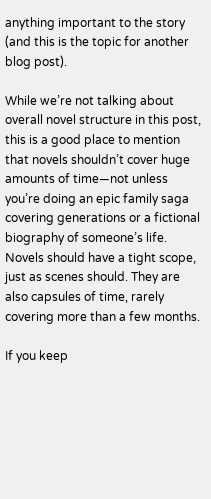anything important to the story (and this is the topic for another blog post).

While we’re not talking about overall novel structure in this post, this is a good place to mention that novels shouldn’t cover huge amounts of time—not unless you’re doing an epic family saga covering generations or a fictional biography of someone’s life. Novels should have a tight scope, just as scenes should. They are also capsules of time, rarely covering more than a few months.

If you keep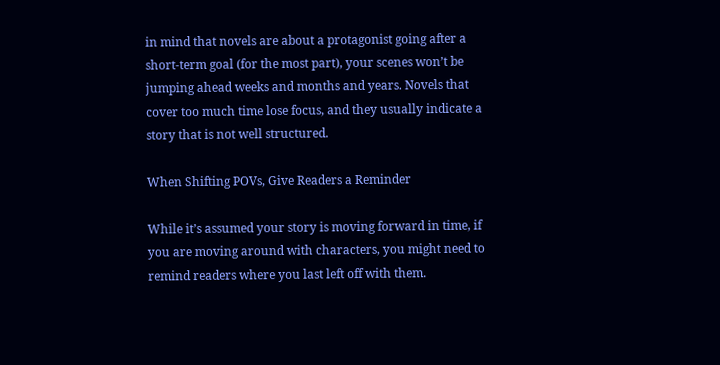in mind that novels are about a protagonist going after a short-term goal (for the most part), your scenes won’t be jumping ahead weeks and months and years. Novels that cover too much time lose focus, and they usually indicate a story that is not well structured.

When Shifting POVs, Give Readers a Reminder

While it’s assumed your story is moving forward in time, if you are moving around with characters, you might need to remind readers where you last left off with them.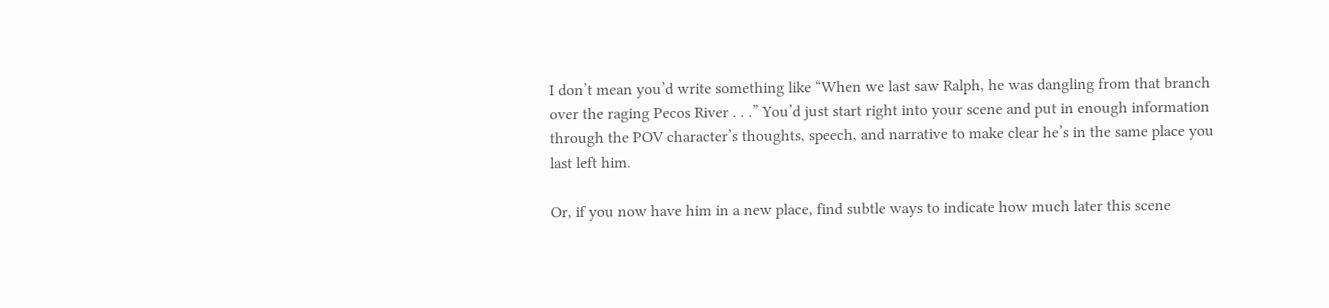I don’t mean you’d write something like “When we last saw Ralph, he was dangling from that branch over the raging Pecos River . . .” You’d just start right into your scene and put in enough information through the POV character’s thoughts, speech, and narrative to make clear he’s in the same place you last left him.

Or, if you now have him in a new place, find subtle ways to indicate how much later this scene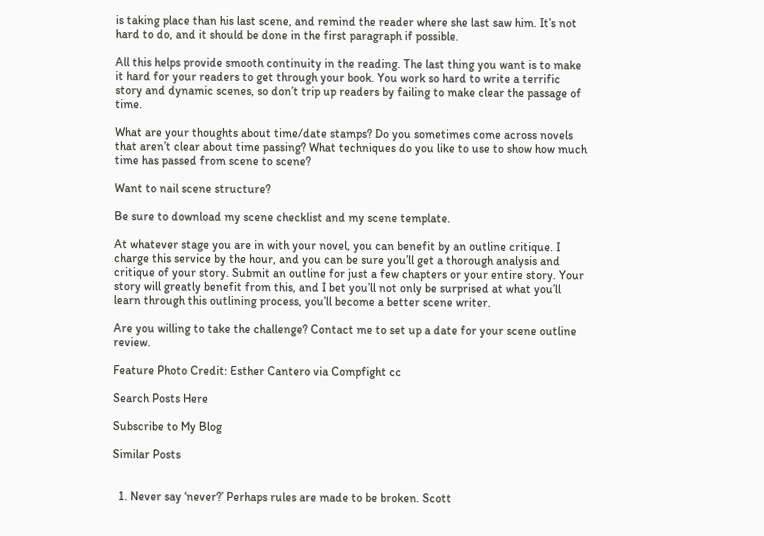is taking place than his last scene, and remind the reader where she last saw him. It’s not hard to do, and it should be done in the first paragraph if possible.

All this helps provide smooth continuity in the reading. The last thing you want is to make it hard for your readers to get through your book. You work so hard to write a terrific story and dynamic scenes, so don’t trip up readers by failing to make clear the passage of time.

What are your thoughts about time/date stamps? Do you sometimes come across novels that aren’t clear about time passing? What techniques do you like to use to show how much time has passed from scene to scene?

Want to nail scene structure?

Be sure to download my scene checklist and my scene template.

At whatever stage you are in with your novel, you can benefit by an outline critique. I charge this service by the hour, and you can be sure you’ll get a thorough analysis and critique of your story. Submit an outline for just a few chapters or your entire story. Your story will greatly benefit from this, and I bet you’ll not only be surprised at what you’ll learn through this outlining process, you’ll become a better scene writer.

Are you willing to take the challenge? Contact me to set up a date for your scene outline review.

Feature Photo Credit: Esther Cantero via Compfight cc

Search Posts Here

Subscribe to My Blog

Similar Posts


  1. Never say ‘never?’ Perhaps rules are made to be broken. Scott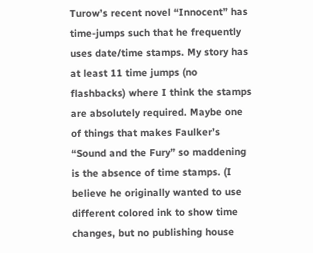Turow’s recent novel “Innocent” has time-jumps such that he frequently uses date/time stamps. My story has at least 11 time jumps (no flashbacks) where I think the stamps are absolutely required. Maybe one of things that makes Faulker’s “Sound and the Fury” so maddening is the absence of time stamps. (I believe he originally wanted to use different colored ink to show time changes, but no publishing house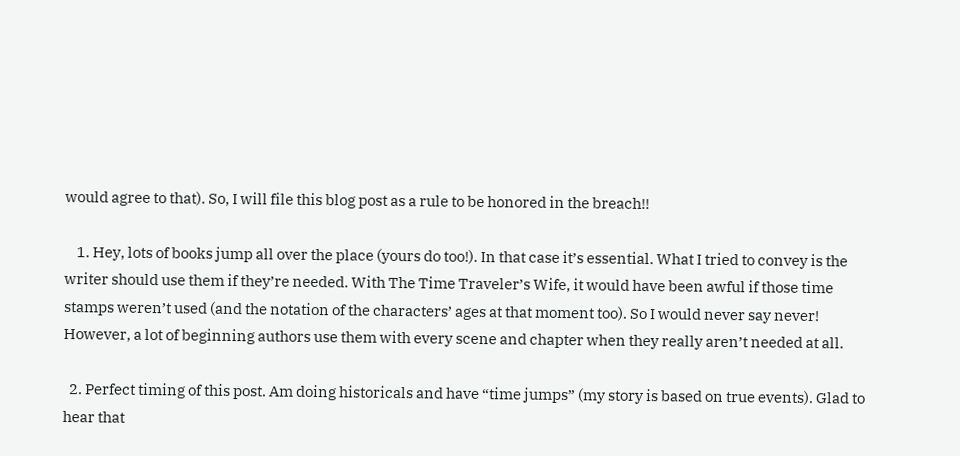would agree to that). So, I will file this blog post as a rule to be honored in the breach!!

    1. Hey, lots of books jump all over the place (yours do too!). In that case it’s essential. What I tried to convey is the writer should use them if they’re needed. With The Time Traveler’s Wife, it would have been awful if those time stamps weren’t used (and the notation of the characters’ ages at that moment too). So I would never say never! However, a lot of beginning authors use them with every scene and chapter when they really aren’t needed at all.

  2. Perfect timing of this post. Am doing historicals and have “time jumps” (my story is based on true events). Glad to hear that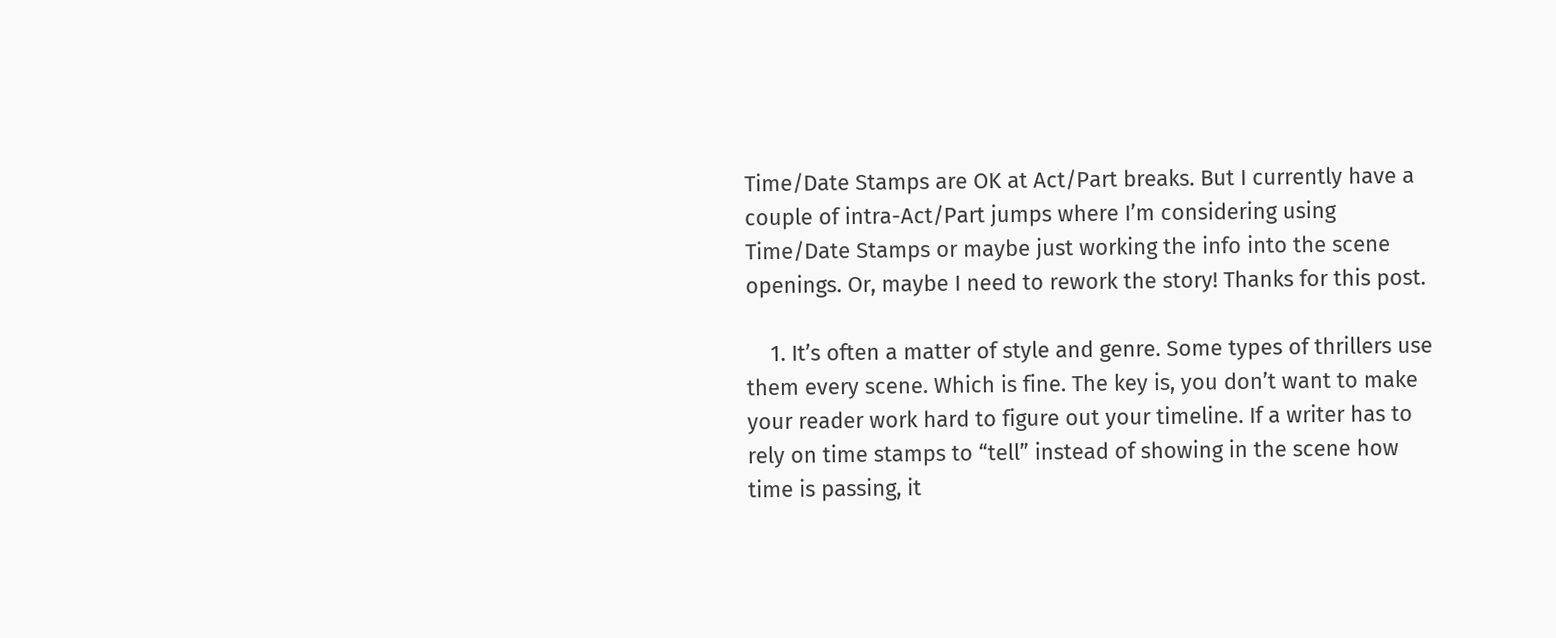Time/Date Stamps are OK at Act/Part breaks. But I currently have a couple of intra-Act/Part jumps where I’m considering using Time/Date Stamps or maybe just working the info into the scene openings. Or, maybe I need to rework the story! Thanks for this post.

    1. It’s often a matter of style and genre. Some types of thrillers use them every scene. Which is fine. The key is, you don’t want to make your reader work hard to figure out your timeline. If a writer has to rely on time stamps to “tell” instead of showing in the scene how time is passing, it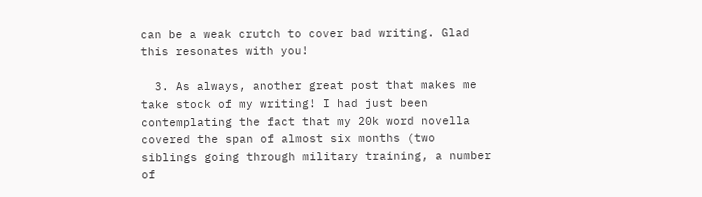can be a weak crutch to cover bad writing. Glad this resonates with you!

  3. As always, another great post that makes me take stock of my writing! I had just been contemplating the fact that my 20k word novella covered the span of almost six months (two siblings going through military training, a number of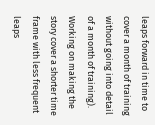leaps forward in time to cover a month of training without going into detail of a month of training). Working on making the story cover a shorter time frame with less frequent leaps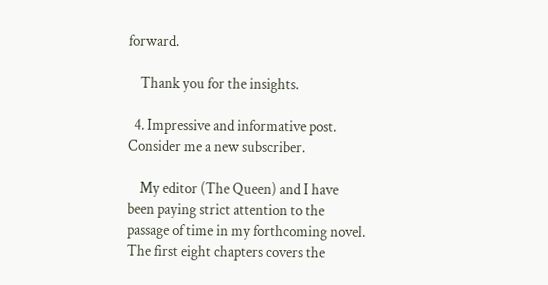forward.

    Thank you for the insights.

  4. Impressive and informative post. Consider me a new subscriber.

    My editor (The Queen) and I have been paying strict attention to the passage of time in my forthcoming novel. The first eight chapters covers the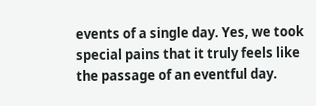events of a single day. Yes, we took special pains that it truly feels like the passage of an eventful day.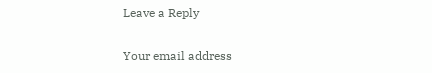Leave a Reply

Your email address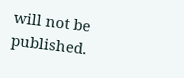will not be published.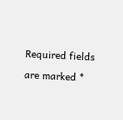Required fields are marked *